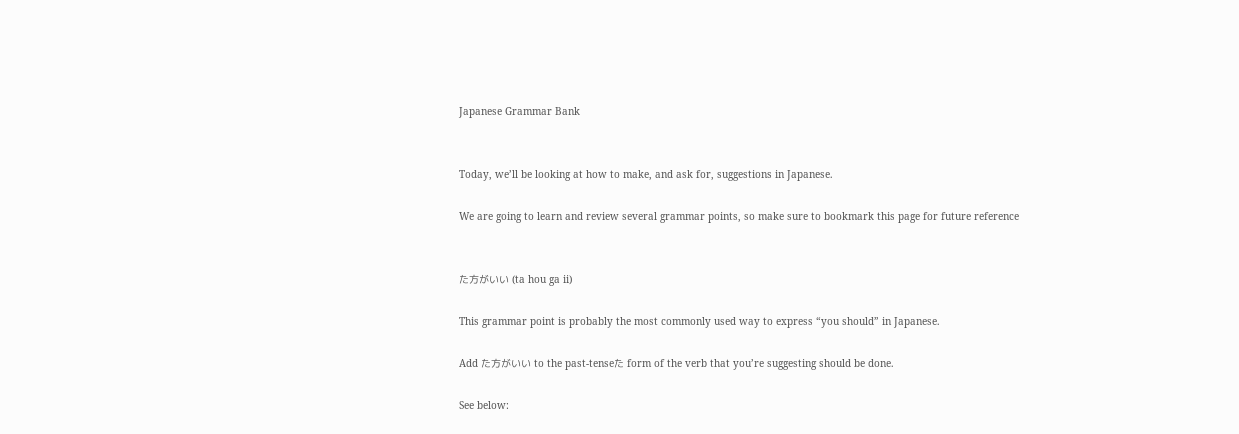Japanese Grammar Bank


Today, we’ll be looking at how to make, and ask for, suggestions in Japanese.

We are going to learn and review several grammar points, so make sure to bookmark this page for future reference


た方がいい (ta hou ga ii)

This grammar point is probably the most commonly used way to express “you should” in Japanese.

Add た方がいい to the past-tenseた form of the verb that you’re suggesting should be done.

See below: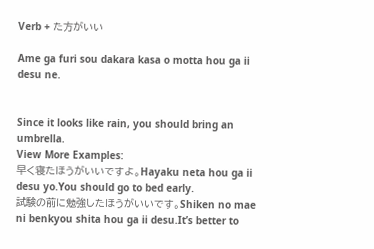Verb + た方がいい

Ame ga furi sou dakara kasa o motta hou ga ii desu ne.


Since it looks like rain, you should bring an umbrella.
View More Examples:
早く寝たほうがいいですよ。Hayaku neta hou ga ii desu yo.You should go to bed early.
試験の前に勉強したほうがいいです。Shiken no mae ni benkyou shita hou ga ii desu.It’s better to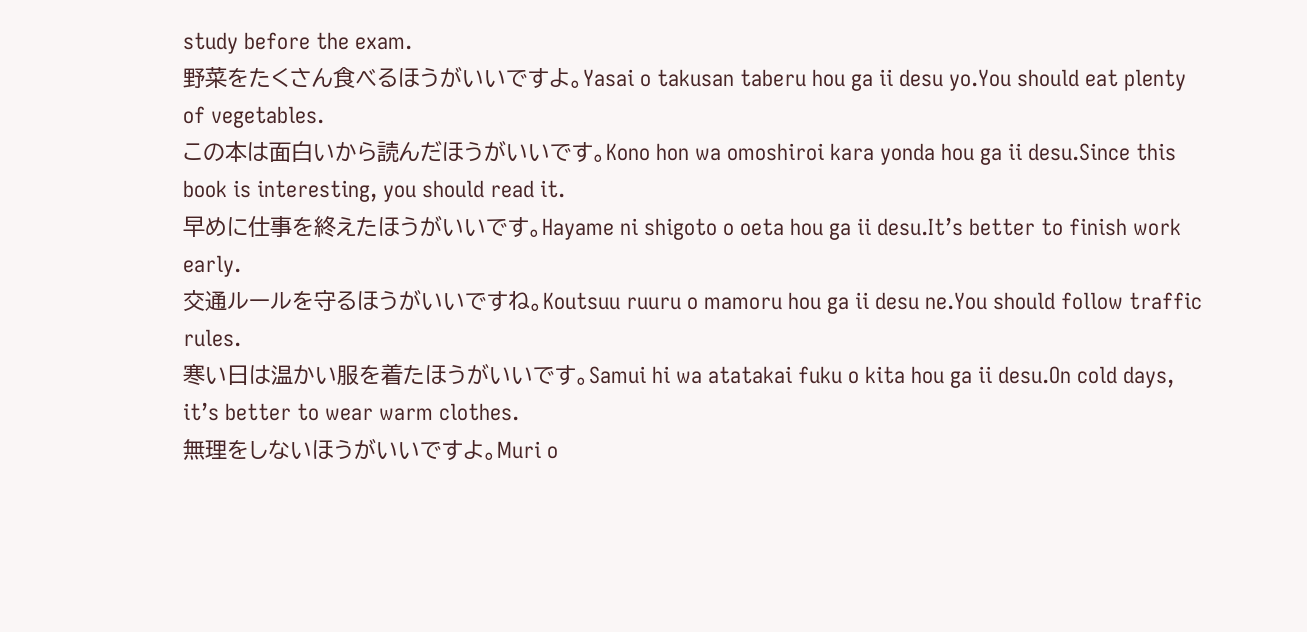study before the exam.
野菜をたくさん食べるほうがいいですよ。Yasai o takusan taberu hou ga ii desu yo.You should eat plenty of vegetables.
この本は面白いから読んだほうがいいです。Kono hon wa omoshiroi kara yonda hou ga ii desu.Since this book is interesting, you should read it.
早めに仕事を終えたほうがいいです。Hayame ni shigoto o oeta hou ga ii desu.It’s better to finish work early.
交通ルールを守るほうがいいですね。Koutsuu ruuru o mamoru hou ga ii desu ne.You should follow traffic rules.
寒い日は温かい服を着たほうがいいです。Samui hi wa atatakai fuku o kita hou ga ii desu.On cold days, it’s better to wear warm clothes.
無理をしないほうがいいですよ。Muri o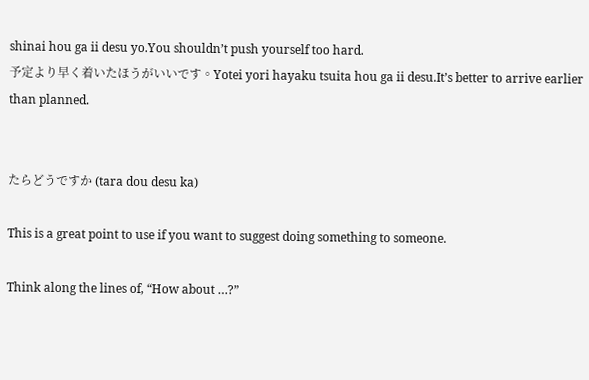shinai hou ga ii desu yo.You shouldn’t push yourself too hard.
予定より早く着いたほうがいいです。Yotei yori hayaku tsuita hou ga ii desu.It’s better to arrive earlier than planned.


たらどうですか (tara dou desu ka)

This is a great point to use if you want to suggest doing something to someone.

Think along the lines of, “How about …?”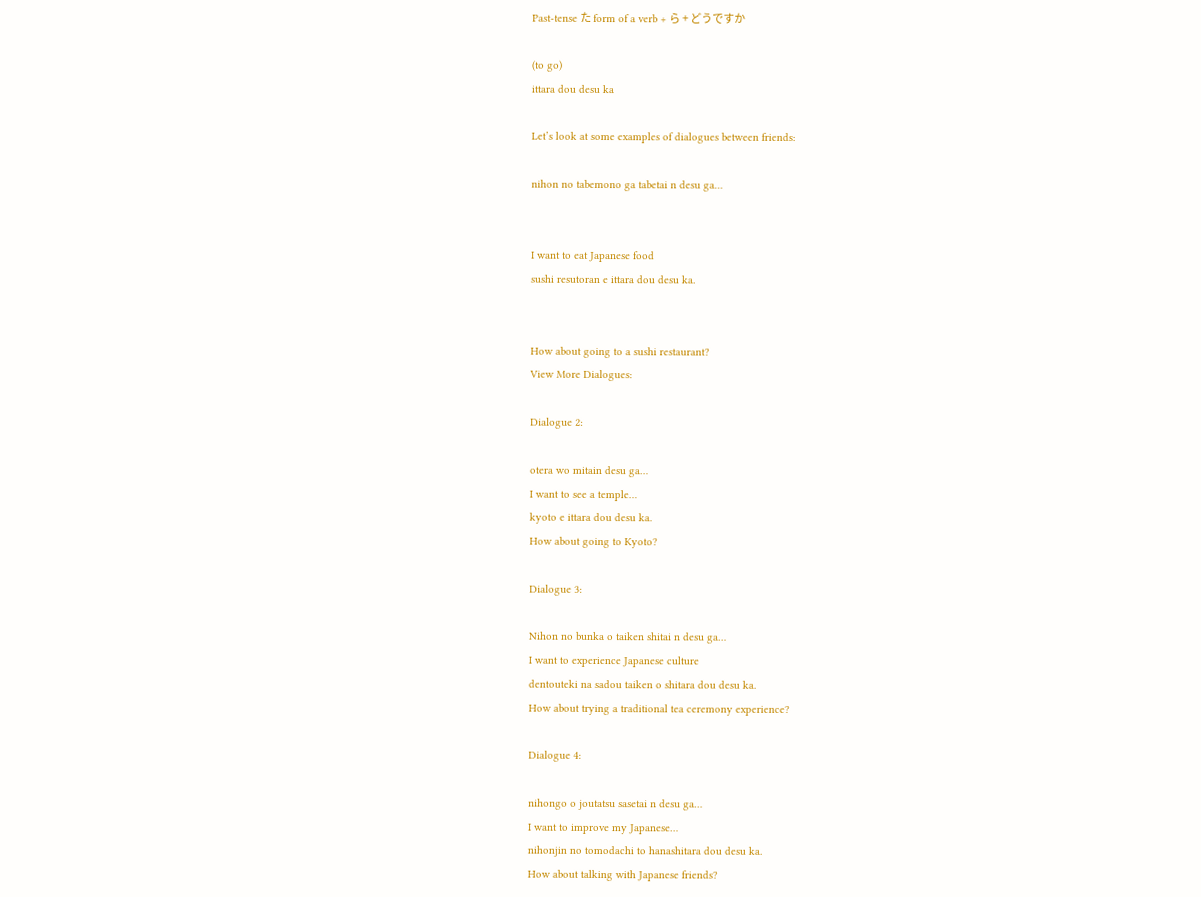Past-tense た form of a verb + ら + どうですか

(to go)
ittara dou desu ka

Let’s look at some examples of dialogues between friends:

nihon no tabemono ga tabetai n desu ga…


I want to eat Japanese food
sushi resutoran e ittara dou desu ka.


How about going to a sushi restaurant?
View More Dialogues:

Dialogue 2:

otera wo mitain desu ga…
I want to see a temple…
kyoto e ittara dou desu ka.
How about going to Kyoto?

Dialogue 3:

Nihon no bunka o taiken shitai n desu ga…
I want to experience Japanese culture
dentouteki na sadou taiken o shitara dou desu ka.
How about trying a traditional tea ceremony experience?

Dialogue 4:

nihongo o joutatsu sasetai n desu ga…
I want to improve my Japanese…
nihonjin no tomodachi to hanashitara dou desu ka.
How about talking with Japanese friends?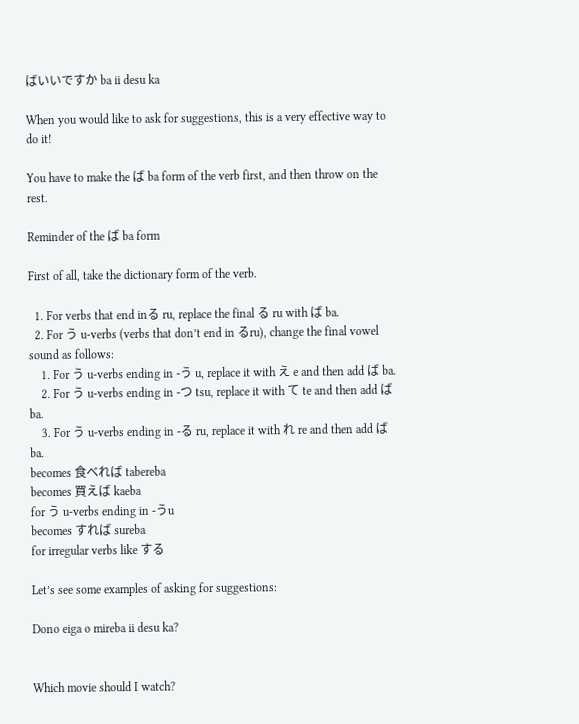ばいいですか ba ii desu ka

When you would like to ask for suggestions, this is a very effective way to do it!

You have to make the ば ba form of the verb first, and then throw on the rest.

Reminder of the ば ba form

First of all, take the dictionary form of the verb.

  1. For verbs that end inる ru, replace the final る ru with ば ba.
  2. For う u-verbs (verbs that don’t end in るru), change the final vowel sound as follows:
    1. For う u-verbs ending in -う u, replace it with え e and then add ば ba.
    2. For う u-verbs ending in -つ tsu, replace it with て te and then add ば ba.
    3. For う u-verbs ending in -る ru, replace it with れ re and then add ば ba.
becomes 食べれば tabereba
becomes 買えば kaeba
for う u-verbs ending in -うu
becomes すれば sureba
for irregular verbs like する

Let’s see some examples of asking for suggestions:

Dono eiga o mireba ii desu ka?


Which movie should I watch?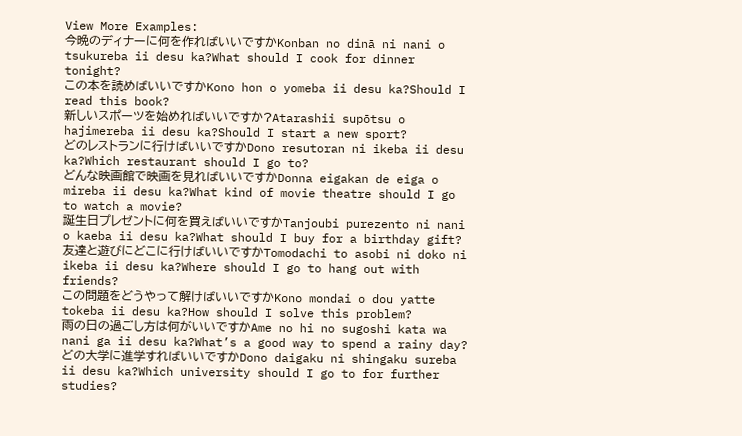View More Examples:
今晩のディナーに何を作ればいいですかKonban no dinā ni nani o tsukureba ii desu ka?What should I cook for dinner tonight?
この本を読めばいいですかKono hon o yomeba ii desu ka?Should I read this book?
新しいスポーツを始めればいいですか?Atarashii supōtsu o hajimereba ii desu ka?Should I start a new sport?
どのレストランに行けばいいですかDono resutoran ni ikeba ii desu ka?Which restaurant should I go to?
どんな映画館で映画を見ればいいですかDonna eigakan de eiga o mireba ii desu ka?What kind of movie theatre should I go to watch a movie?
誕生日プレゼントに何を買えばいいですかTanjoubi purezento ni nani o kaeba ii desu ka?What should I buy for a birthday gift?
友達と遊びにどこに行けばいいですかTomodachi to asobi ni doko ni ikeba ii desu ka?Where should I go to hang out with friends?
この問題をどうやって解けばいいですかKono mondai o dou yatte tokeba ii desu ka?How should I solve this problem?
雨の日の過ごし方は何がいいですかAme no hi no sugoshi kata wa nani ga ii desu ka?What’s a good way to spend a rainy day?
どの大学に進学すればいいですかDono daigaku ni shingaku sureba ii desu ka?Which university should I go to for further studies?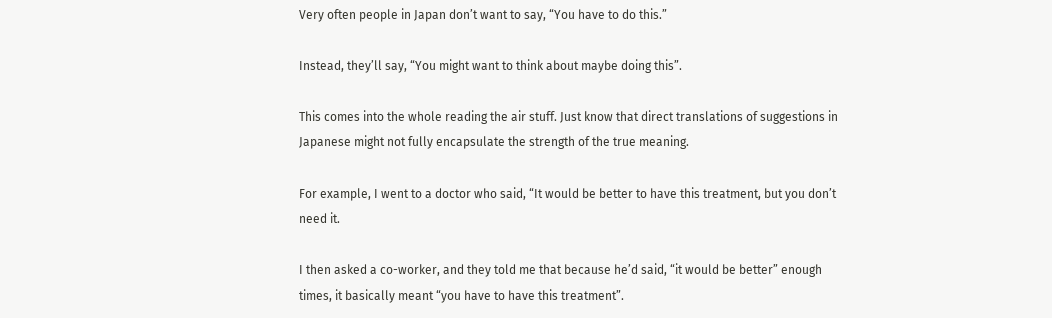Very often people in Japan don’t want to say, “You have to do this.”

Instead, they’ll say, “You might want to think about maybe doing this”.

This comes into the whole reading the air stuff. Just know that direct translations of suggestions in Japanese might not fully encapsulate the strength of the true meaning.

For example, I went to a doctor who said, “It would be better to have this treatment, but you don’t need it.

I then asked a co-worker, and they told me that because he’d said, “it would be better” enough times, it basically meant “you have to have this treatment”.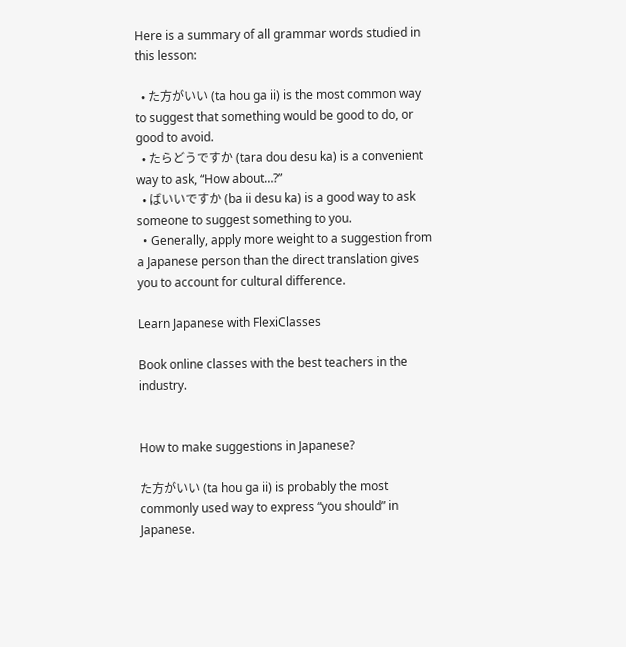Here is a summary of all grammar words studied in this lesson:

  • た方がいい (ta hou ga ii) is the most common way to suggest that something would be good to do, or good to avoid.
  • たらどうですか (tara dou desu ka) is a convenient way to ask, “How about…?”
  • ばいいですか (ba ii desu ka) is a good way to ask someone to suggest something to you.
  • Generally, apply more weight to a suggestion from a Japanese person than the direct translation gives you to account for cultural difference.

Learn Japanese with FlexiClasses

Book online classes with the best teachers in the industry.


How to make suggestions in Japanese?

た方がいい (ta hou ga ii) is probably the most commonly used way to express “you should” in Japanese.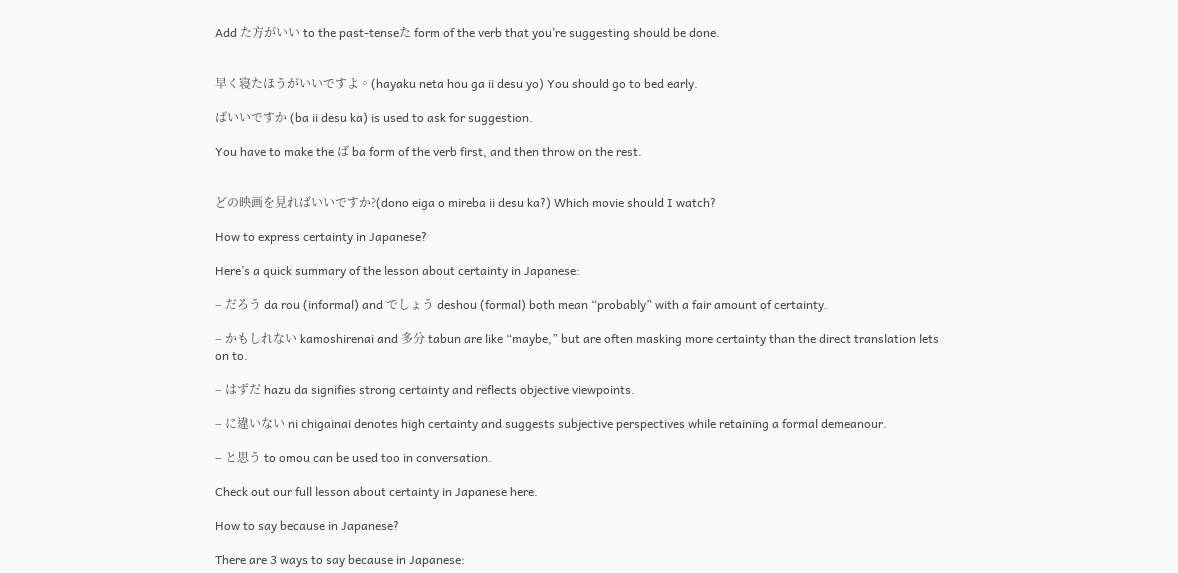Add た方がいい to the past-tenseた form of the verb that you’re suggesting should be done.


早く寝たほうがいいですよ。(hayaku neta hou ga ii desu yo) You should go to bed early.

ばいいですか (ba ii desu ka) is used to ask for suggestion.

You have to make the ば ba form of the verb first, and then throw on the rest.


どの映画を見ればいいですか?(dono eiga o mireba ii desu ka?) Which movie should I watch?

How to express certainty in Japanese?

Here’s a quick summary of the lesson about certainty in Japanese:

– だろう da rou (informal) and でしょう deshou (formal) both mean “probably” with a fair amount of certainty.

– かもしれない kamoshirenai and 多分 tabun are like “maybe,” but are often masking more certainty than the direct translation lets on to.

– はずだ hazu da signifies strong certainty and reflects objective viewpoints.

– に違いない ni chigainai denotes high certainty and suggests subjective perspectives while retaining a formal demeanour.

– と思う to omou can be used too in conversation.

Check out our full lesson about certainty in Japanese here.

How to say because in Japanese?

There are 3 ways to say because in Japanese: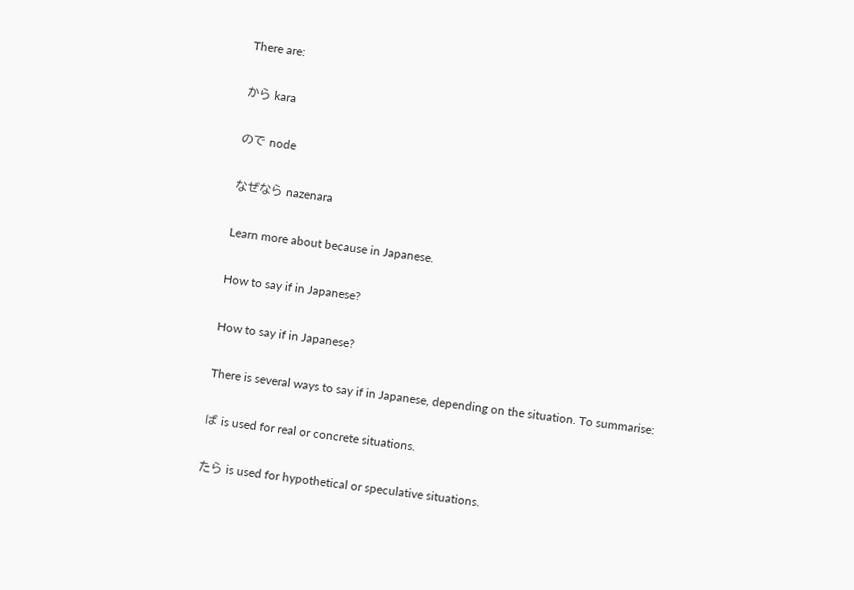There are:

から kara

ので node

なぜなら nazenara

Learn more about because in Japanese.

How to say if in Japanese?

How to say if in Japanese?

There is several ways to say if in Japanese, depending on the situation. To summarise:

ば is used for real or concrete situations.

たら is used for hypothetical or speculative situations.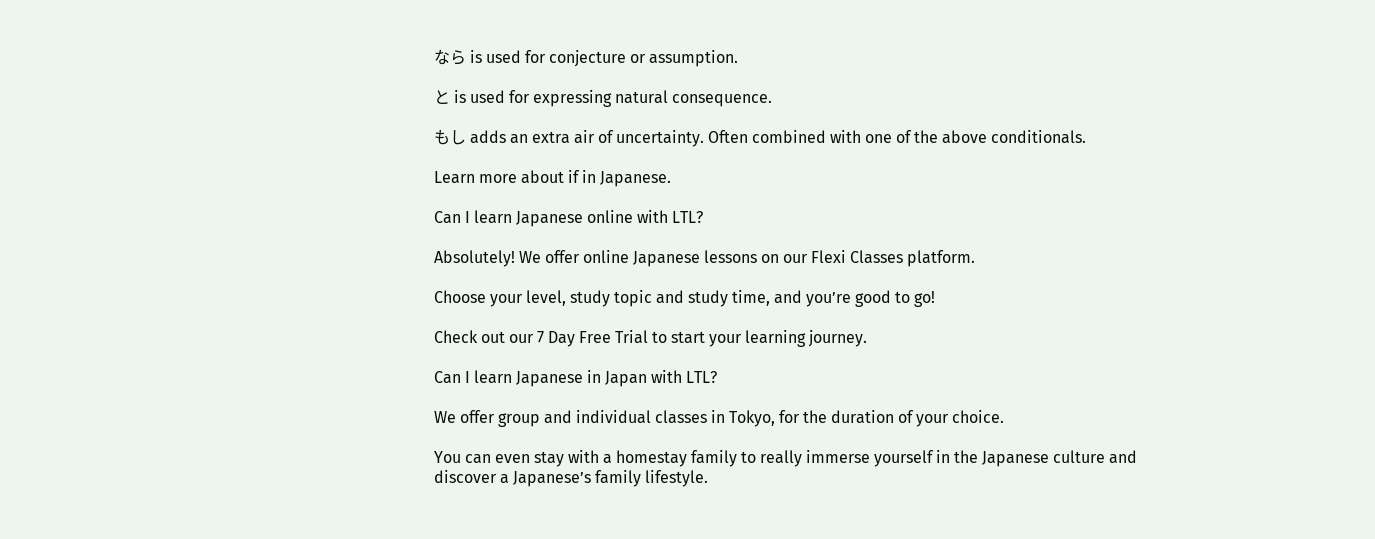なら is used for conjecture or assumption.

と is used for expressing natural consequence.

もし adds an extra air of uncertainty. Often combined with one of the above conditionals.

Learn more about if in Japanese.

Can I learn Japanese online with LTL?

Absolutely! We offer online Japanese lessons on our Flexi Classes platform.

Choose your level, study topic and study time, and you’re good to go!

Check out our 7 Day Free Trial to start your learning journey.

Can I learn Japanese in Japan with LTL?

We offer group and individual classes in Tokyo, for the duration of your choice.

You can even stay with a homestay family to really immerse yourself in the Japanese culture and discover a Japanese’s family lifestyle.